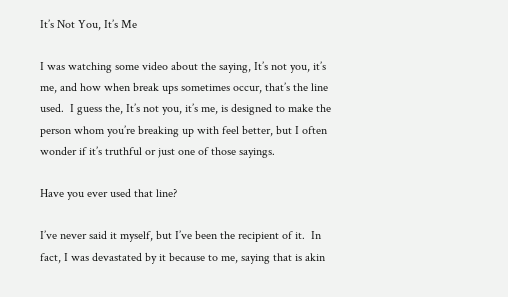It’s Not You, It’s Me

I was watching some video about the saying, It’s not you, it’s me, and how when break ups sometimes occur, that’s the line used.  I guess the, It’s not you, it’s me, is designed to make the person whom you’re breaking up with feel better, but I often wonder if it’s truthful or just one of those sayings.

Have you ever used that line?

I’ve never said it myself, but I’ve been the recipient of it.  In fact, I was devastated by it because to me, saying that is akin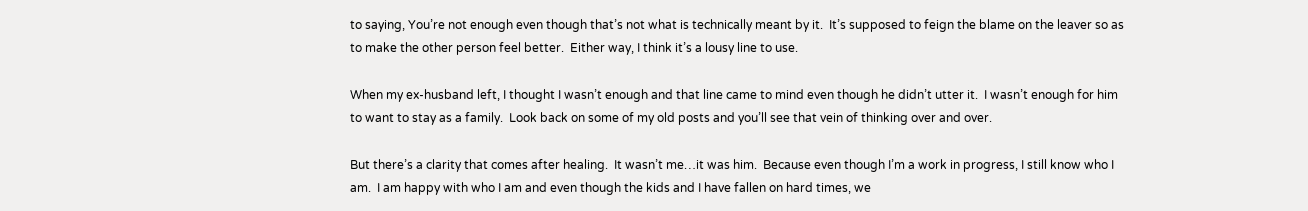to saying, You’re not enough even though that’s not what is technically meant by it.  It’s supposed to feign the blame on the leaver so as to make the other person feel better.  Either way, I think it’s a lousy line to use.

When my ex-husband left, I thought I wasn’t enough and that line came to mind even though he didn’t utter it.  I wasn’t enough for him to want to stay as a family.  Look back on some of my old posts and you’ll see that vein of thinking over and over.

But there’s a clarity that comes after healing.  It wasn’t me…it was him.  Because even though I’m a work in progress, I still know who I am.  I am happy with who I am and even though the kids and I have fallen on hard times, we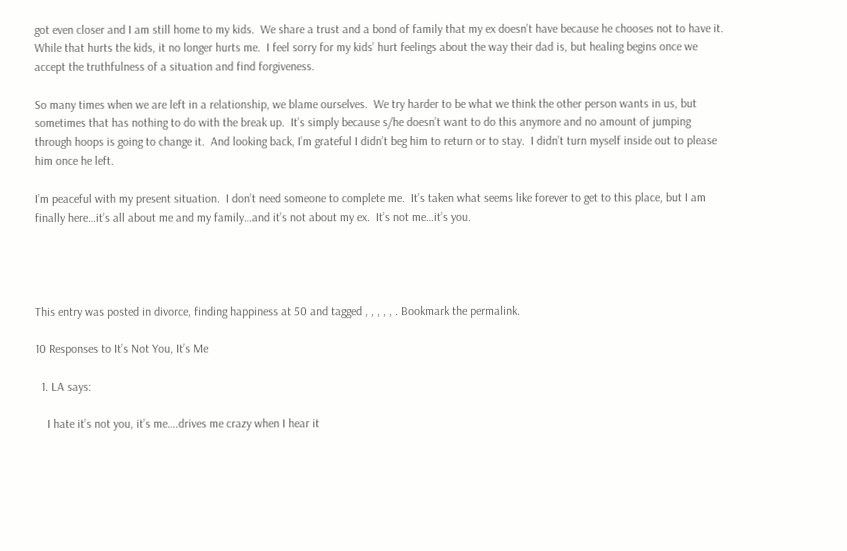got even closer and I am still home to my kids.  We share a trust and a bond of family that my ex doesn’t have because he chooses not to have it.  While that hurts the kids, it no longer hurts me.  I feel sorry for my kids’ hurt feelings about the way their dad is, but healing begins once we accept the truthfulness of a situation and find forgiveness.

So many times when we are left in a relationship, we blame ourselves.  We try harder to be what we think the other person wants in us, but sometimes that has nothing to do with the break up.  It’s simply because s/he doesn’t want to do this anymore and no amount of jumping through hoops is going to change it.  And looking back, I’m grateful I didn’t beg him to return or to stay.  I didn’t turn myself inside out to please him once he left.

I’m peaceful with my present situation.  I don’t need someone to complete me.  It’s taken what seems like forever to get to this place, but I am finally here…it’s all about me and my family…and it’s not about my ex.  It’s not me…it’s you.




This entry was posted in divorce, finding happiness at 50 and tagged , , , , , . Bookmark the permalink.

10 Responses to It’s Not You, It’s Me

  1. LA says:

    I hate it’s not you, it’s me….drives me crazy when I hear it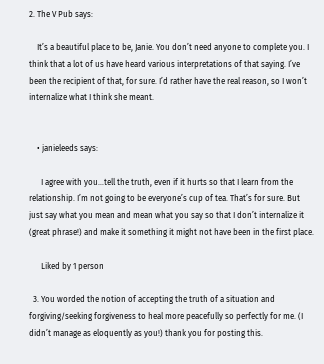2. The V Pub says:

    It’s a beautiful place to be, Janie. You don’t need anyone to complete you. I think that a lot of us have heard various interpretations of that saying. I’ve been the recipient of that, for sure. I’d rather have the real reason, so I won’t internalize what I think she meant.


    • janieleeds says:

      I agree with you…tell the truth, even if it hurts so that I learn from the relationship. I’m not going to be everyone’s cup of tea. That’s for sure. But just say what you mean and mean what you say so that I don’t internalize it (great phrase!) and make it something it might not have been in the first place.

      Liked by 1 person

  3. You worded the notion of accepting the truth of a situation and forgiving/seeking forgiveness to heal more peacefully so perfectly for me. (I didn’t manage as eloquently as you!) thank you for posting this.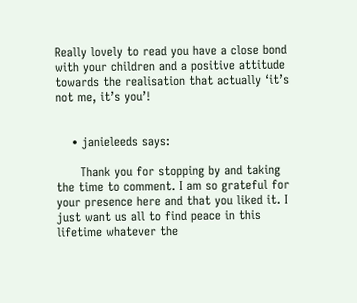Really lovely to read you have a close bond with your children and a positive attitude towards the realisation that actually ‘it’s not me, it’s you’!


    • janieleeds says:

      Thank you for stopping by and taking the time to comment. I am so grateful for your presence here and that you liked it. I just want us all to find peace in this lifetime whatever the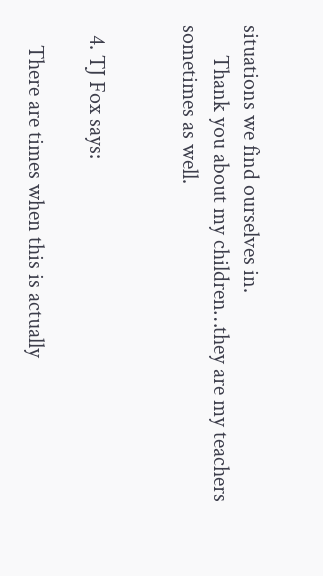situations we find ourselves in.
      Thank you about my children…they are my teachers sometimes as well.


  4. TJ Fox says:

    There are times when this is actually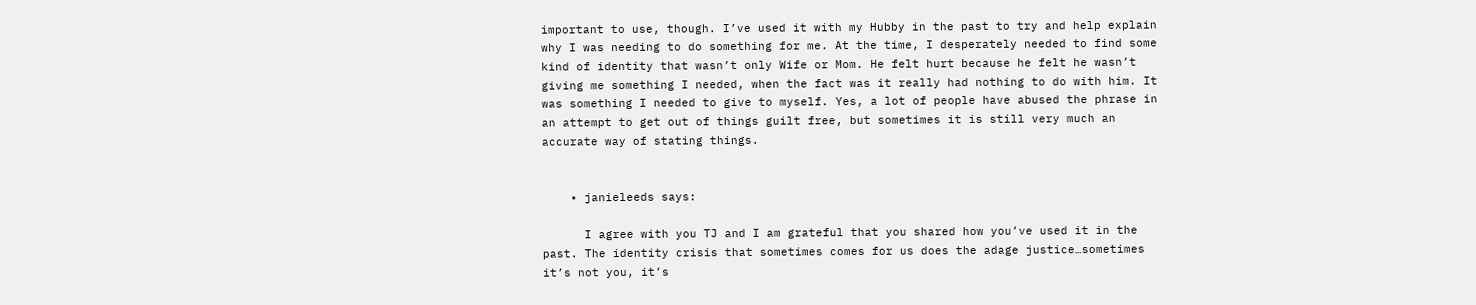important to use, though. I’ve used it with my Hubby in the past to try and help explain why I was needing to do something for me. At the time, I desperately needed to find some kind of identity that wasn’t only Wife or Mom. He felt hurt because he felt he wasn’t giving me something I needed, when the fact was it really had nothing to do with him. It was something I needed to give to myself. Yes, a lot of people have abused the phrase in an attempt to get out of things guilt free, but sometimes it is still very much an accurate way of stating things.


    • janieleeds says:

      I agree with you TJ and I am grateful that you shared how you’ve used it in the past. The identity crisis that sometimes comes for us does the adage justice…sometimes it’s not you, it’s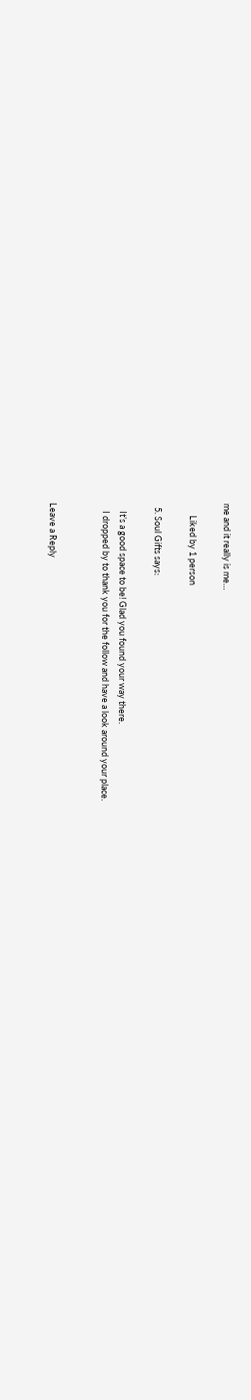me and it really is me…

      Liked by 1 person

  5. Soul Gifts says:

    It’s a good space to be! Glad you found your way there.
    I dropped by to thank you for the follow and have a look around your place.


Leave a Reply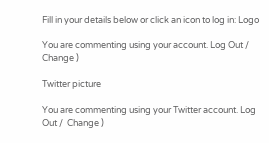Fill in your details below or click an icon to log in: Logo

You are commenting using your account. Log Out /  Change )

Twitter picture

You are commenting using your Twitter account. Log Out /  Change )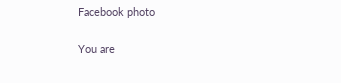Facebook photo

You are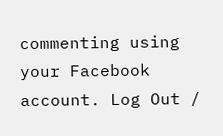commenting using your Facebook account. Log Out /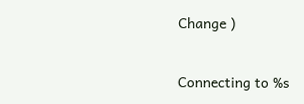Change )

Connecting to %s